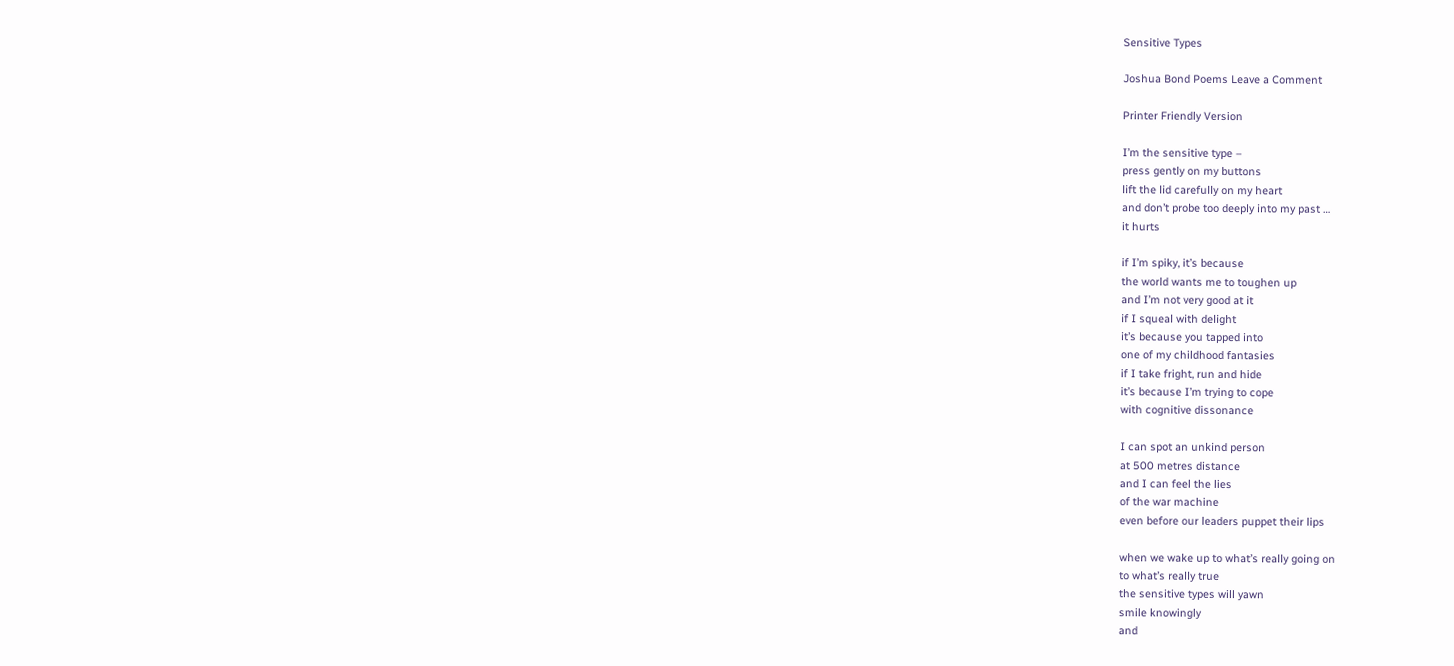Sensitive Types

Joshua Bond Poems Leave a Comment

Printer Friendly Version

I’m the sensitive type –
press gently on my buttons
lift the lid carefully on my heart
and don’t probe too deeply into my past …
it hurts

if I’m spiky, it’s because
the world wants me to toughen up
and I’m not very good at it
if I squeal with delight
it’s because you tapped into
one of my childhood fantasies
if I take fright, run and hide
it’s because I’m trying to cope
with cognitive dissonance

I can spot an unkind person
at 500 metres distance
and I can feel the lies
of the war machine
even before our leaders puppet their lips

when we wake up to what’s really going on
to what’s really true
the sensitive types will yawn
smile knowingly
and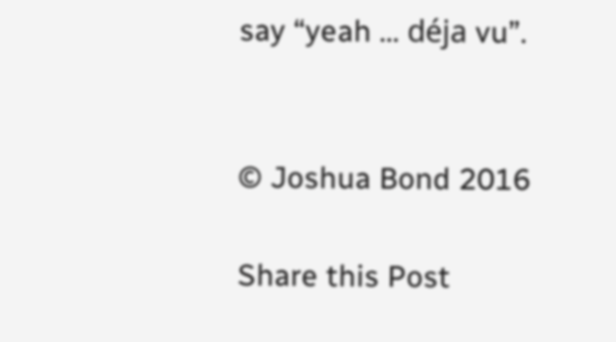say “yeah … déja vu”.


© Joshua Bond 2016

Share this Post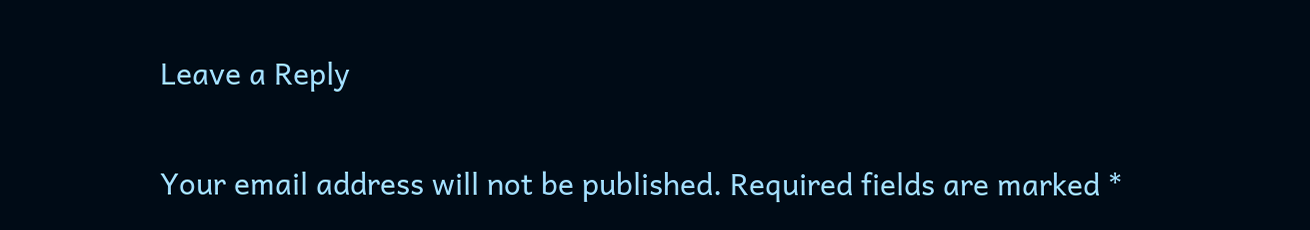Leave a Reply

Your email address will not be published. Required fields are marked *